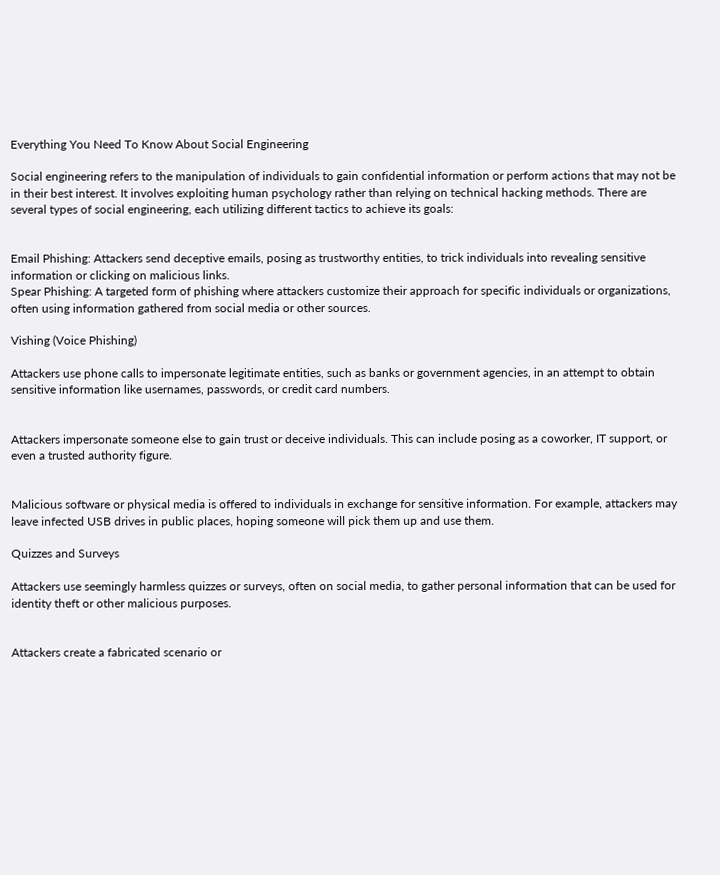Everything You Need To Know About Social Engineering

Social engineering refers to the manipulation of individuals to gain confidential information or perform actions that may not be in their best interest. It involves exploiting human psychology rather than relying on technical hacking methods. There are several types of social engineering, each utilizing different tactics to achieve its goals:


Email Phishing: Attackers send deceptive emails, posing as trustworthy entities, to trick individuals into revealing sensitive information or clicking on malicious links.
Spear Phishing: A targeted form of phishing where attackers customize their approach for specific individuals or organizations, often using information gathered from social media or other sources.

Vishing (Voice Phishing)

Attackers use phone calls to impersonate legitimate entities, such as banks or government agencies, in an attempt to obtain sensitive information like usernames, passwords, or credit card numbers.


Attackers impersonate someone else to gain trust or deceive individuals. This can include posing as a coworker, IT support, or even a trusted authority figure.


Malicious software or physical media is offered to individuals in exchange for sensitive information. For example, attackers may leave infected USB drives in public places, hoping someone will pick them up and use them.

Quizzes and Surveys

Attackers use seemingly harmless quizzes or surveys, often on social media, to gather personal information that can be used for identity theft or other malicious purposes.


Attackers create a fabricated scenario or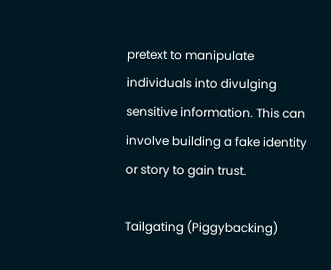pretext to manipulate individuals into divulging sensitive information. This can involve building a fake identity or story to gain trust.

Tailgating (Piggybacking)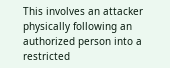This involves an attacker physically following an authorized person into a restricted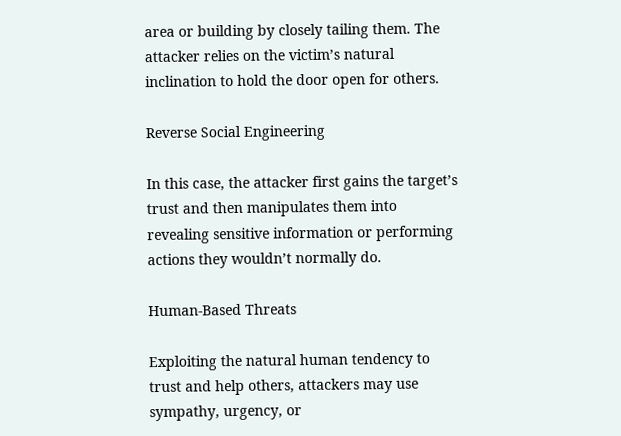area or building by closely tailing them. The attacker relies on the victim’s natural inclination to hold the door open for others.

Reverse Social Engineering

In this case, the attacker first gains the target’s trust and then manipulates them into revealing sensitive information or performing actions they wouldn’t normally do.

Human-Based Threats

Exploiting the natural human tendency to trust and help others, attackers may use sympathy, urgency, or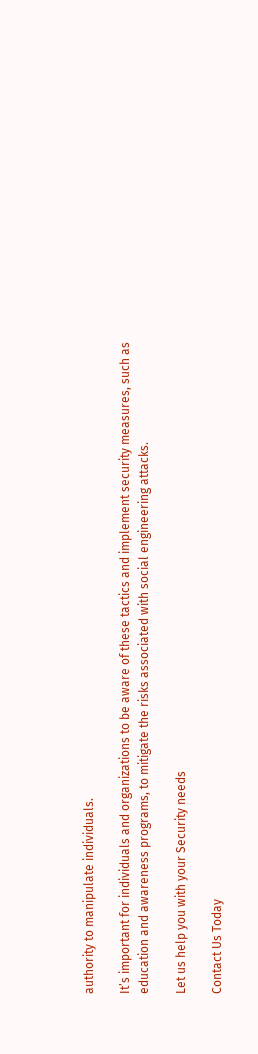authority to manipulate individuals.

It’s important for individuals and organizations to be aware of these tactics and implement security measures, such as education and awareness programs, to mitigate the risks associated with social engineering attacks.

Let us help you with your Security needs

Contact Us Today